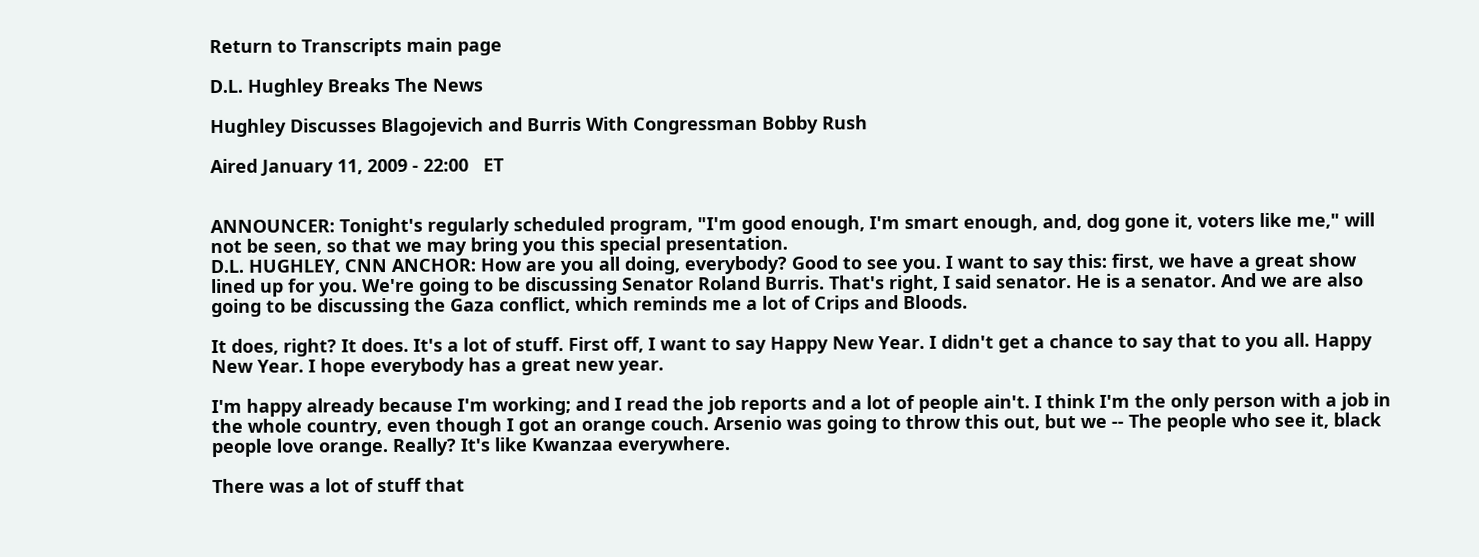Return to Transcripts main page

D.L. Hughley Breaks The News

Hughley Discusses Blagojevich and Burris With Congressman Bobby Rush

Aired January 11, 2009 - 22:00   ET


ANNOUNCER: Tonight's regularly scheduled program, "I'm good enough, I'm smart enough, and, dog gone it, voters like me," will not be seen, so that we may bring you this special presentation.
D.L. HUGHLEY, CNN ANCHOR: How are you all doing, everybody? Good to see you. I want to say this: first, we have a great show lined up for you. We're going to be discussing Senator Roland Burris. That's right, I said senator. He is a senator. And we are also going to be discussing the Gaza conflict, which reminds me a lot of Crips and Bloods.

It does, right? It does. It's a lot of stuff. First off, I want to say Happy New Year. I didn't get a chance to say that to you all. Happy New Year. I hope everybody has a great new year.

I'm happy already because I'm working; and I read the job reports and a lot of people ain't. I think I'm the only person with a job in the whole country, even though I got an orange couch. Arsenio was going to throw this out, but we -- The people who see it, black people love orange. Really? It's like Kwanzaa everywhere.

There was a lot of stuff that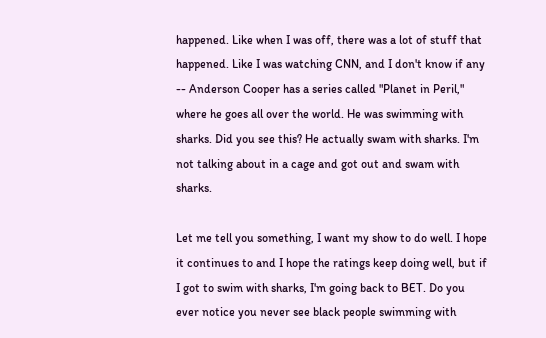happened. Like when I was off, there was a lot of stuff that happened. Like I was watching CNN, and I don't know if any -- Anderson Cooper has a series called "Planet in Peril," where he goes all over the world. He was swimming with sharks. Did you see this? He actually swam with sharks. I'm not talking about in a cage and got out and swam with sharks.

Let me tell you something, I want my show to do well. I hope it continues to and I hope the ratings keep doing well, but if I got to swim with sharks, I'm going back to BET. Do you ever notice you never see black people swimming with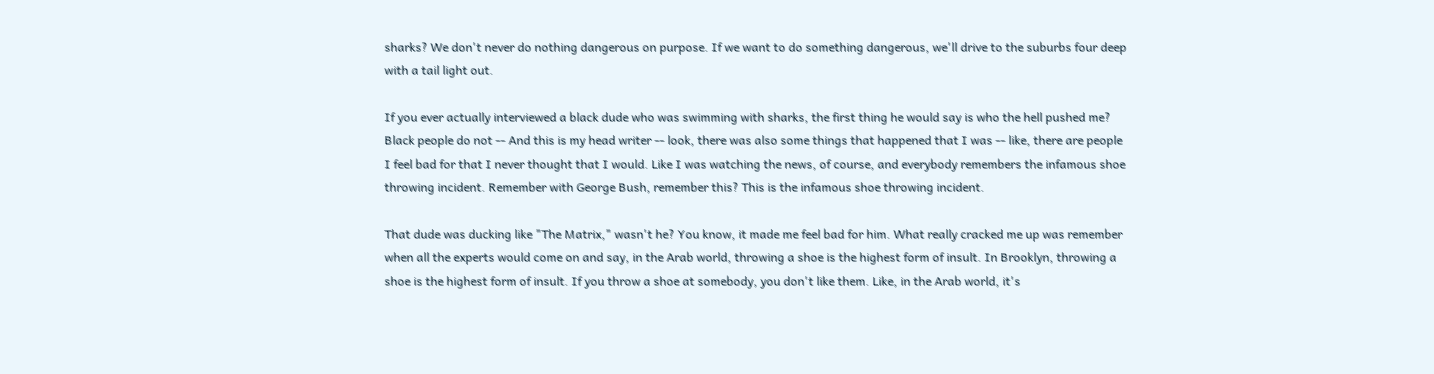sharks? We don't never do nothing dangerous on purpose. If we want to do something dangerous, we'll drive to the suburbs four deep with a tail light out.

If you ever actually interviewed a black dude who was swimming with sharks, the first thing he would say is who the hell pushed me? Black people do not -- And this is my head writer -- look, there was also some things that happened that I was -- like, there are people I feel bad for that I never thought that I would. Like I was watching the news, of course, and everybody remembers the infamous shoe throwing incident. Remember with George Bush, remember this? This is the infamous shoe throwing incident.

That dude was ducking like "The Matrix," wasn't he? You know, it made me feel bad for him. What really cracked me up was remember when all the experts would come on and say, in the Arab world, throwing a shoe is the highest form of insult. In Brooklyn, throwing a shoe is the highest form of insult. If you throw a shoe at somebody, you don't like them. Like, in the Arab world, it's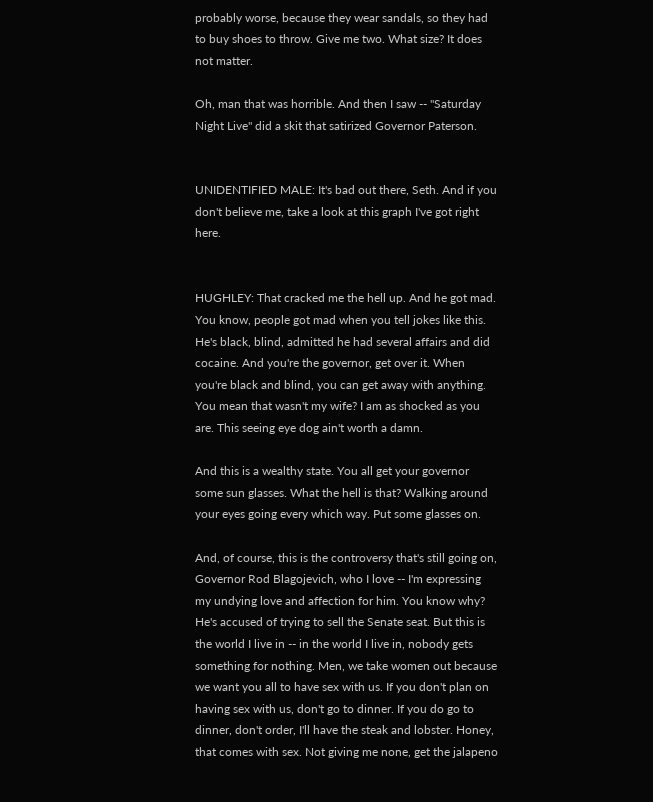probably worse, because they wear sandals, so they had to buy shoes to throw. Give me two. What size? It does not matter.

Oh, man that was horrible. And then I saw -- "Saturday Night Live" did a skit that satirized Governor Paterson.


UNIDENTIFIED MALE: It's bad out there, Seth. And if you don't believe me, take a look at this graph I've got right here.


HUGHLEY: That cracked me the hell up. And he got mad. You know, people got mad when you tell jokes like this. He's black, blind, admitted he had several affairs and did cocaine. And you're the governor, get over it. When you're black and blind, you can get away with anything. You mean that wasn't my wife? I am as shocked as you are. This seeing eye dog ain't worth a damn.

And this is a wealthy state. You all get your governor some sun glasses. What the hell is that? Walking around your eyes going every which way. Put some glasses on.

And, of course, this is the controversy that's still going on, Governor Rod Blagojevich, who I love -- I'm expressing my undying love and affection for him. You know why? He's accused of trying to sell the Senate seat. But this is the world I live in -- in the world I live in, nobody gets something for nothing. Men, we take women out because we want you all to have sex with us. If you don't plan on having sex with us, don't go to dinner. If you do go to dinner, don't order, I'll have the steak and lobster. Honey, that comes with sex. Not giving me none, get the jalapeno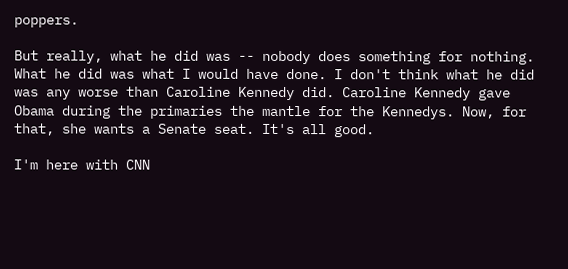poppers.

But really, what he did was -- nobody does something for nothing. What he did was what I would have done. I don't think what he did was any worse than Caroline Kennedy did. Caroline Kennedy gave Obama during the primaries the mantle for the Kennedys. Now, for that, she wants a Senate seat. It's all good.

I'm here with CNN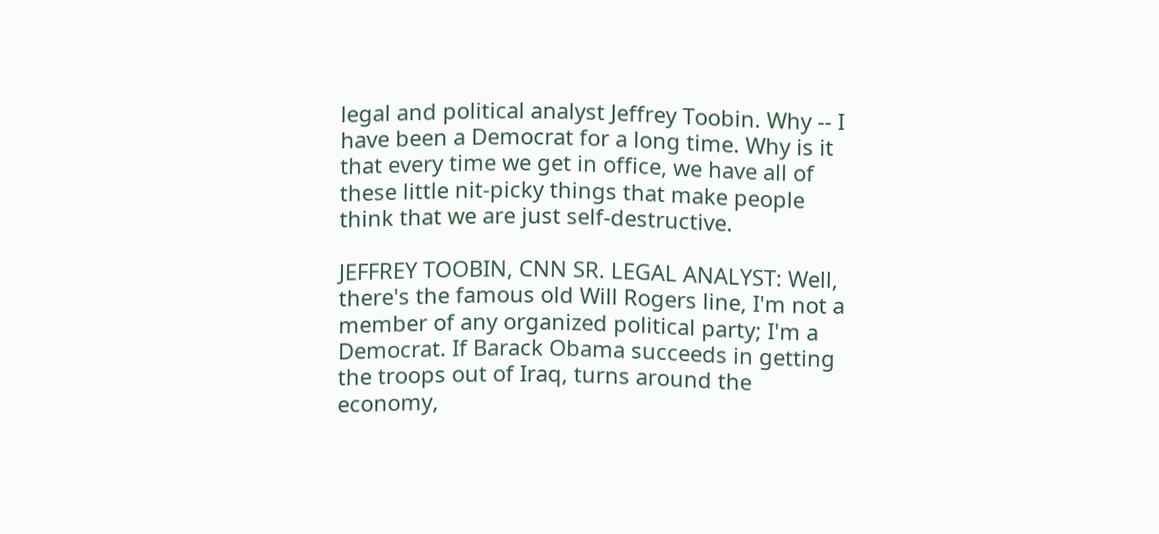legal and political analyst Jeffrey Toobin. Why -- I have been a Democrat for a long time. Why is it that every time we get in office, we have all of these little nit-picky things that make people think that we are just self-destructive.

JEFFREY TOOBIN, CNN SR. LEGAL ANALYST: Well, there's the famous old Will Rogers line, I'm not a member of any organized political party; I'm a Democrat. If Barack Obama succeeds in getting the troops out of Iraq, turns around the economy,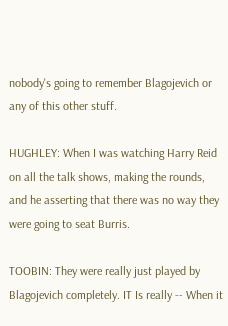nobody's going to remember Blagojevich or any of this other stuff.

HUGHLEY: When I was watching Harry Reid on all the talk shows, making the rounds, and he asserting that there was no way they were going to seat Burris.

TOOBIN: They were really just played by Blagojevich completely. IT Is really -- When it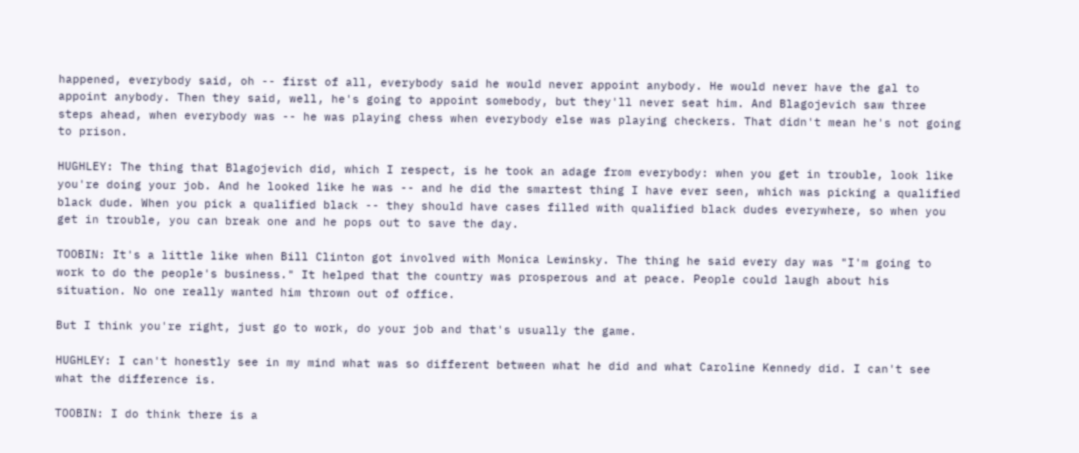happened, everybody said, oh -- first of all, everybody said he would never appoint anybody. He would never have the gal to appoint anybody. Then they said, well, he's going to appoint somebody, but they'll never seat him. And Blagojevich saw three steps ahead, when everybody was -- he was playing chess when everybody else was playing checkers. That didn't mean he's not going to prison.

HUGHLEY: The thing that Blagojevich did, which I respect, is he took an adage from everybody: when you get in trouble, look like you're doing your job. And he looked like he was -- and he did the smartest thing I have ever seen, which was picking a qualified black dude. When you pick a qualified black -- they should have cases filled with qualified black dudes everywhere, so when you get in trouble, you can break one and he pops out to save the day.

TOOBIN: It's a little like when Bill Clinton got involved with Monica Lewinsky. The thing he said every day was "I'm going to work to do the people's business." It helped that the country was prosperous and at peace. People could laugh about his situation. No one really wanted him thrown out of office.

But I think you're right, just go to work, do your job and that's usually the game.

HUGHLEY: I can't honestly see in my mind what was so different between what he did and what Caroline Kennedy did. I can't see what the difference is.

TOOBIN: I do think there is a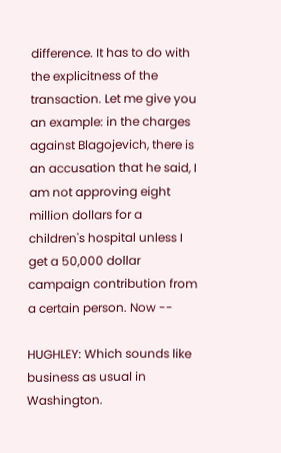difference. It has to do with the explicitness of the transaction. Let me give you an example: in the charges against Blagojevich, there is an accusation that he said, I am not approving eight million dollars for a children's hospital unless I get a 50,000 dollar campaign contribution from a certain person. Now --

HUGHLEY: Which sounds like business as usual in Washington.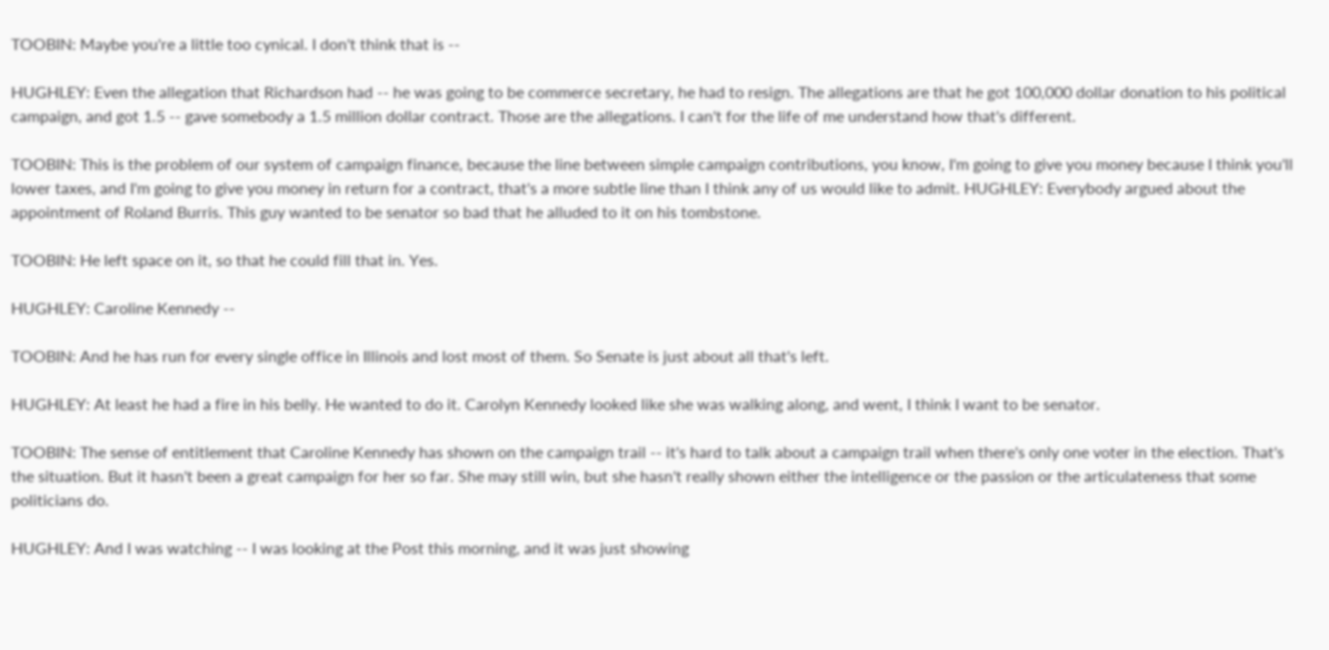TOOBIN: Maybe you're a little too cynical. I don't think that is --

HUGHLEY: Even the allegation that Richardson had -- he was going to be commerce secretary, he had to resign. The allegations are that he got 100,000 dollar donation to his political campaign, and got 1.5 -- gave somebody a 1.5 million dollar contract. Those are the allegations. I can't for the life of me understand how that's different.

TOOBIN: This is the problem of our system of campaign finance, because the line between simple campaign contributions, you know, I'm going to give you money because I think you'll lower taxes, and I'm going to give you money in return for a contract, that's a more subtle line than I think any of us would like to admit. HUGHLEY: Everybody argued about the appointment of Roland Burris. This guy wanted to be senator so bad that he alluded to it on his tombstone.

TOOBIN: He left space on it, so that he could fill that in. Yes.

HUGHLEY: Caroline Kennedy --

TOOBIN: And he has run for every single office in Illinois and lost most of them. So Senate is just about all that's left.

HUGHLEY: At least he had a fire in his belly. He wanted to do it. Carolyn Kennedy looked like she was walking along, and went, I think I want to be senator.

TOOBIN: The sense of entitlement that Caroline Kennedy has shown on the campaign trail -- it's hard to talk about a campaign trail when there's only one voter in the election. That's the situation. But it hasn't been a great campaign for her so far. She may still win, but she hasn't really shown either the intelligence or the passion or the articulateness that some politicians do.

HUGHLEY: And I was watching -- I was looking at the Post this morning, and it was just showing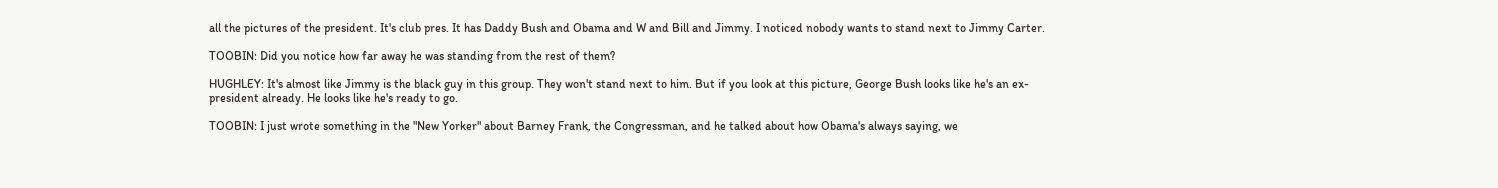all the pictures of the president. It's club pres. It has Daddy Bush and Obama and W and Bill and Jimmy. I noticed nobody wants to stand next to Jimmy Carter.

TOOBIN: Did you notice how far away he was standing from the rest of them?

HUGHLEY: It's almost like Jimmy is the black guy in this group. They won't stand next to him. But if you look at this picture, George Bush looks like he's an ex-president already. He looks like he's ready to go.

TOOBIN: I just wrote something in the "New Yorker" about Barney Frank, the Congressman, and he talked about how Obama's always saying, we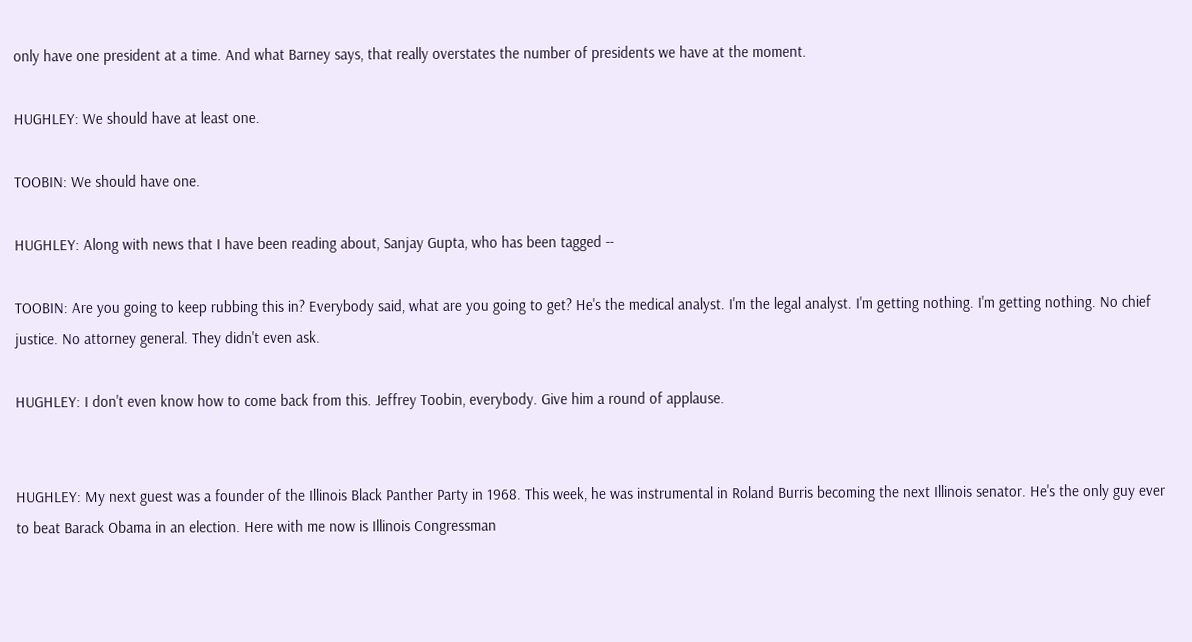only have one president at a time. And what Barney says, that really overstates the number of presidents we have at the moment.

HUGHLEY: We should have at least one.

TOOBIN: We should have one.

HUGHLEY: Along with news that I have been reading about, Sanjay Gupta, who has been tagged --

TOOBIN: Are you going to keep rubbing this in? Everybody said, what are you going to get? He's the medical analyst. I'm the legal analyst. I'm getting nothing. I'm getting nothing. No chief justice. No attorney general. They didn't even ask.

HUGHLEY: I don't even know how to come back from this. Jeffrey Toobin, everybody. Give him a round of applause.


HUGHLEY: My next guest was a founder of the Illinois Black Panther Party in 1968. This week, he was instrumental in Roland Burris becoming the next Illinois senator. He's the only guy ever to beat Barack Obama in an election. Here with me now is Illinois Congressman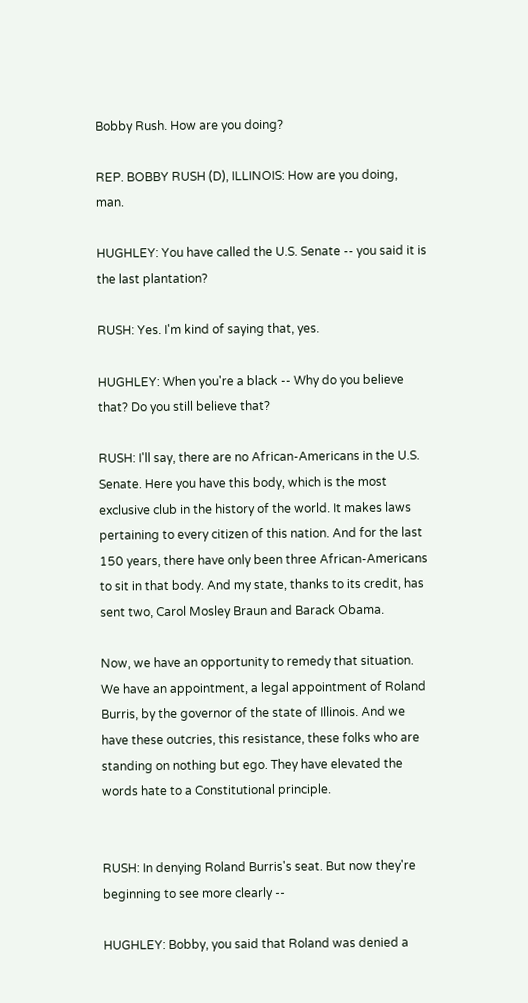Bobby Rush. How are you doing?

REP. BOBBY RUSH (D), ILLINOIS: How are you doing, man.

HUGHLEY: You have called the U.S. Senate -- you said it is the last plantation?

RUSH: Yes. I'm kind of saying that, yes.

HUGHLEY: When you're a black -- Why do you believe that? Do you still believe that?

RUSH: I'll say, there are no African-Americans in the U.S. Senate. Here you have this body, which is the most exclusive club in the history of the world. It makes laws pertaining to every citizen of this nation. And for the last 150 years, there have only been three African-Americans to sit in that body. And my state, thanks to its credit, has sent two, Carol Mosley Braun and Barack Obama.

Now, we have an opportunity to remedy that situation. We have an appointment, a legal appointment of Roland Burris, by the governor of the state of Illinois. And we have these outcries, this resistance, these folks who are standing on nothing but ego. They have elevated the words hate to a Constitutional principle.


RUSH: In denying Roland Burris's seat. But now they're beginning to see more clearly --

HUGHLEY: Bobby, you said that Roland was denied a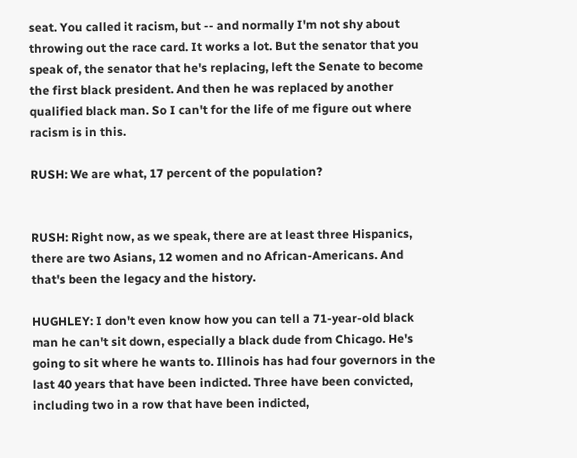seat. You called it racism, but -- and normally I'm not shy about throwing out the race card. It works a lot. But the senator that you speak of, the senator that he's replacing, left the Senate to become the first black president. And then he was replaced by another qualified black man. So I can't for the life of me figure out where racism is in this.

RUSH: We are what, 17 percent of the population?


RUSH: Right now, as we speak, there are at least three Hispanics, there are two Asians, 12 women and no African-Americans. And that's been the legacy and the history.

HUGHLEY: I don't even know how you can tell a 71-year-old black man he can't sit down, especially a black dude from Chicago. He's going to sit where he wants to. Illinois has had four governors in the last 40 years that have been indicted. Three have been convicted, including two in a row that have been indicted,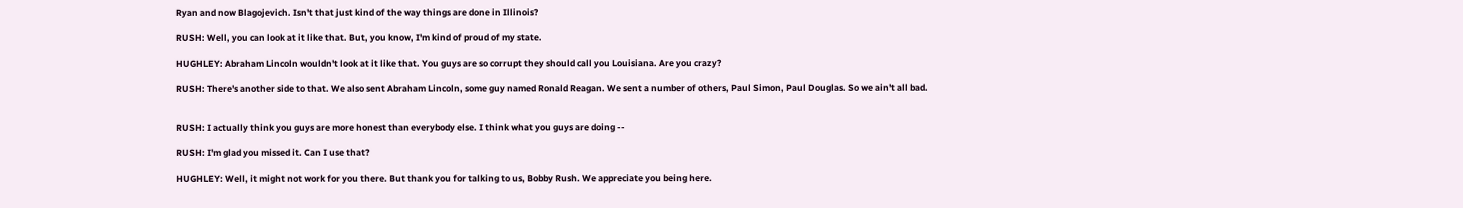Ryan and now Blagojevich. Isn't that just kind of the way things are done in Illinois?

RUSH: Well, you can look at it like that. But, you know, I'm kind of proud of my state.

HUGHLEY: Abraham Lincoln wouldn't look at it like that. You guys are so corrupt they should call you Louisiana. Are you crazy?

RUSH: There's another side to that. We also sent Abraham Lincoln, some guy named Ronald Reagan. We sent a number of others, Paul Simon, Paul Douglas. So we ain't all bad.


RUSH: I actually think you guys are more honest than everybody else. I think what you guys are doing --

RUSH: I'm glad you missed it. Can I use that?

HUGHLEY: Well, it might not work for you there. But thank you for talking to us, Bobby Rush. We appreciate you being here.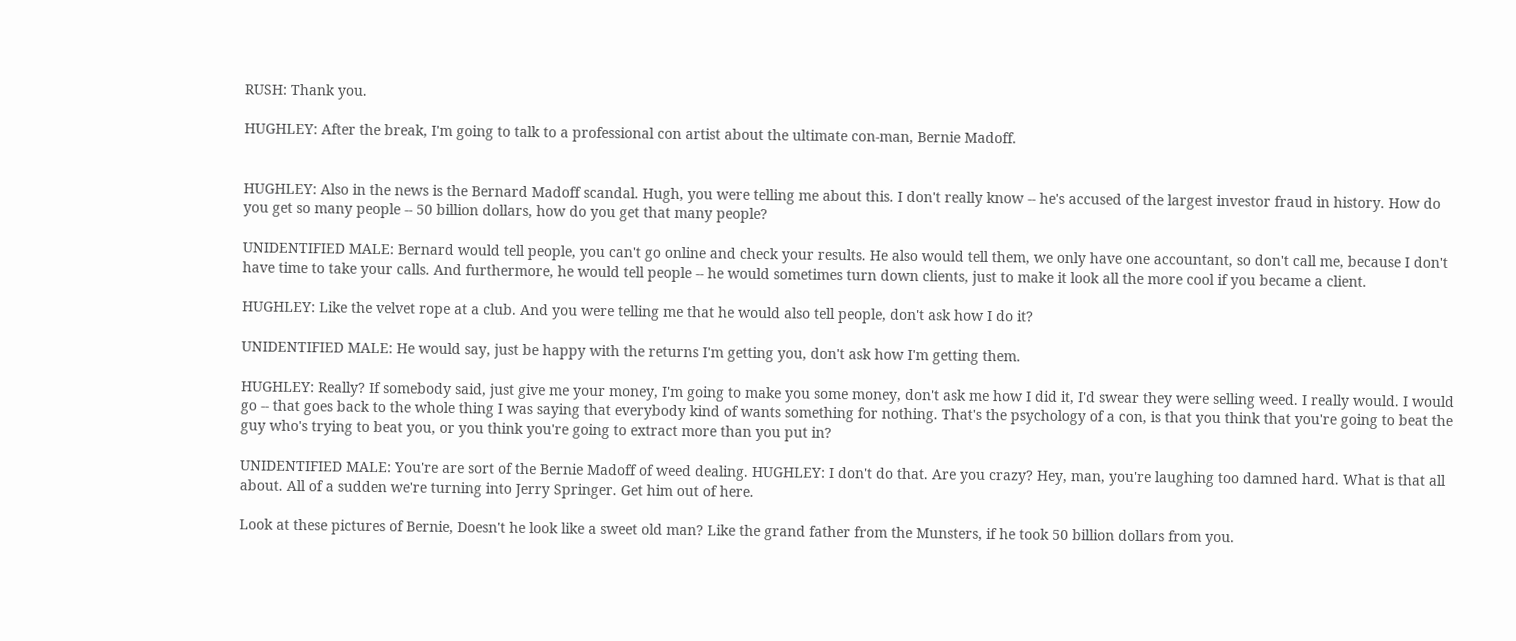RUSH: Thank you.

HUGHLEY: After the break, I'm going to talk to a professional con artist about the ultimate con-man, Bernie Madoff.


HUGHLEY: Also in the news is the Bernard Madoff scandal. Hugh, you were telling me about this. I don't really know -- he's accused of the largest investor fraud in history. How do you get so many people -- 50 billion dollars, how do you get that many people?

UNIDENTIFIED MALE: Bernard would tell people, you can't go online and check your results. He also would tell them, we only have one accountant, so don't call me, because I don't have time to take your calls. And furthermore, he would tell people -- he would sometimes turn down clients, just to make it look all the more cool if you became a client.

HUGHLEY: Like the velvet rope at a club. And you were telling me that he would also tell people, don't ask how I do it?

UNIDENTIFIED MALE: He would say, just be happy with the returns I'm getting you, don't ask how I'm getting them.

HUGHLEY: Really? If somebody said, just give me your money, I'm going to make you some money, don't ask me how I did it, I'd swear they were selling weed. I really would. I would go -- that goes back to the whole thing I was saying that everybody kind of wants something for nothing. That's the psychology of a con, is that you think that you're going to beat the guy who's trying to beat you, or you think you're going to extract more than you put in?

UNIDENTIFIED MALE: You're are sort of the Bernie Madoff of weed dealing. HUGHLEY: I don't do that. Are you crazy? Hey, man, you're laughing too damned hard. What is that all about. All of a sudden we're turning into Jerry Springer. Get him out of here.

Look at these pictures of Bernie, Doesn't he look like a sweet old man? Like the grand father from the Munsters, if he took 50 billion dollars from you.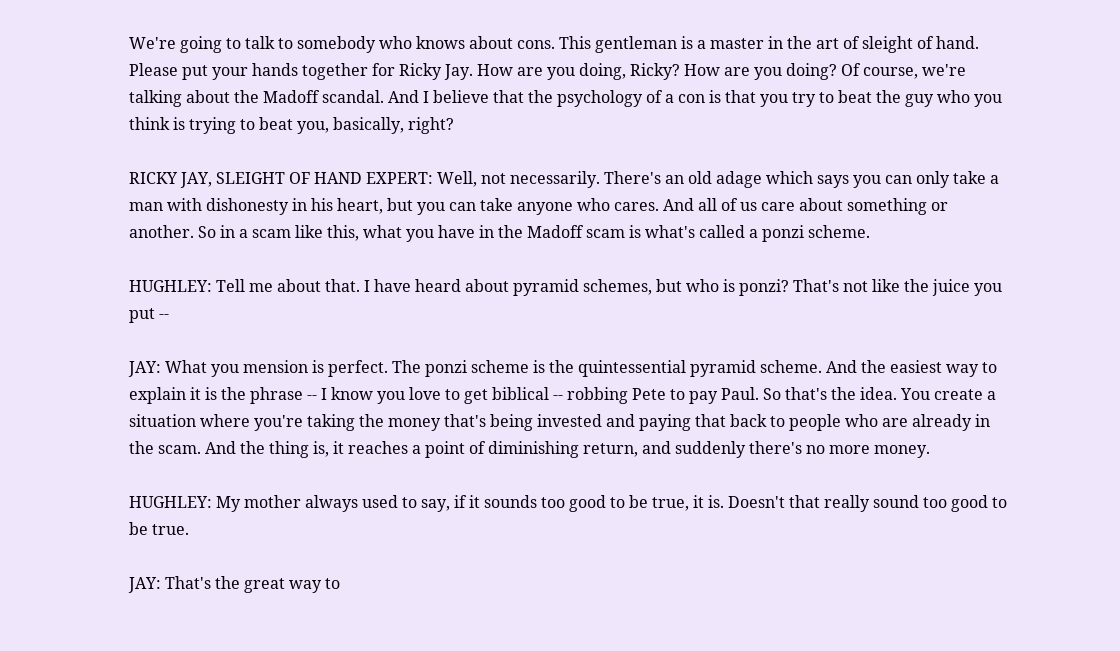We're going to talk to somebody who knows about cons. This gentleman is a master in the art of sleight of hand. Please put your hands together for Ricky Jay. How are you doing, Ricky? How are you doing? Of course, we're talking about the Madoff scandal. And I believe that the psychology of a con is that you try to beat the guy who you think is trying to beat you, basically, right?

RICKY JAY, SLEIGHT OF HAND EXPERT: Well, not necessarily. There's an old adage which says you can only take a man with dishonesty in his heart, but you can take anyone who cares. And all of us care about something or another. So in a scam like this, what you have in the Madoff scam is what's called a ponzi scheme.

HUGHLEY: Tell me about that. I have heard about pyramid schemes, but who is ponzi? That's not like the juice you put --

JAY: What you mension is perfect. The ponzi scheme is the quintessential pyramid scheme. And the easiest way to explain it is the phrase -- I know you love to get biblical -- robbing Pete to pay Paul. So that's the idea. You create a situation where you're taking the money that's being invested and paying that back to people who are already in the scam. And the thing is, it reaches a point of diminishing return, and suddenly there's no more money.

HUGHLEY: My mother always used to say, if it sounds too good to be true, it is. Doesn't that really sound too good to be true.

JAY: That's the great way to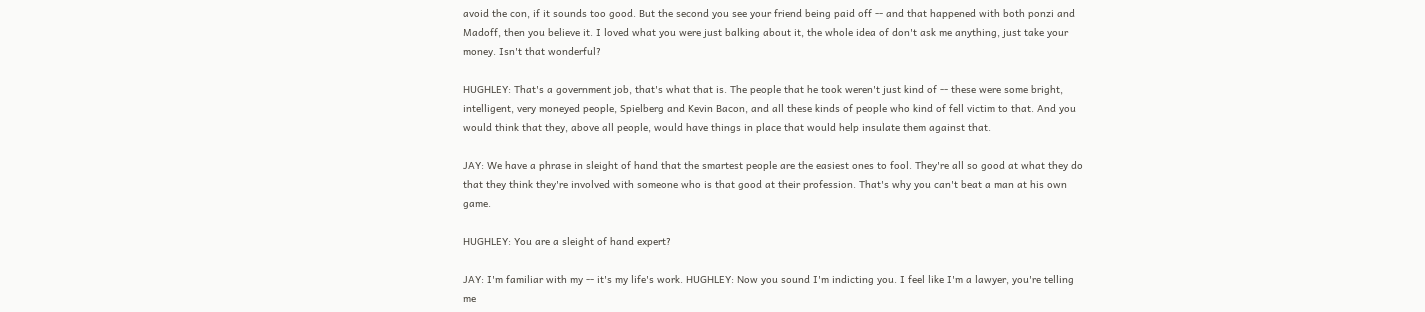avoid the con, if it sounds too good. But the second you see your friend being paid off -- and that happened with both ponzi and Madoff, then you believe it. I loved what you were just balking about it, the whole idea of don't ask me anything, just take your money. Isn't that wonderful?

HUGHLEY: That's a government job, that's what that is. The people that he took weren't just kind of -- these were some bright, intelligent, very moneyed people, Spielberg and Kevin Bacon, and all these kinds of people who kind of fell victim to that. And you would think that they, above all people, would have things in place that would help insulate them against that.

JAY: We have a phrase in sleight of hand that the smartest people are the easiest ones to fool. They're all so good at what they do that they think they're involved with someone who is that good at their profession. That's why you can't beat a man at his own game.

HUGHLEY: You are a sleight of hand expert?

JAY: I'm familiar with my -- it's my life's work. HUGHLEY: Now you sound I'm indicting you. I feel like I'm a lawyer, you're telling me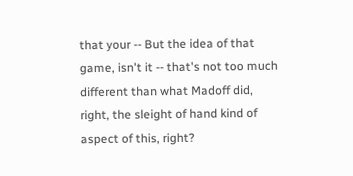that your -- But the idea of that game, isn't it -- that's not too much different than what Madoff did, right, the sleight of hand kind of aspect of this, right?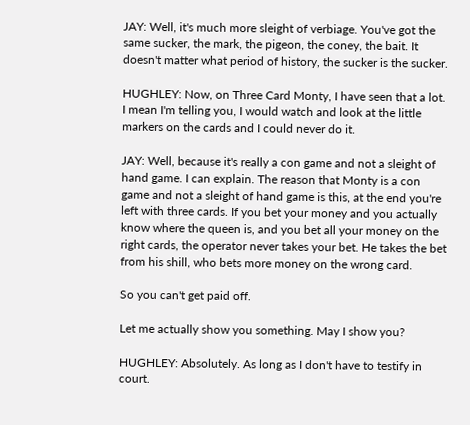JAY: Well, it's much more sleight of verbiage. You've got the same sucker, the mark, the pigeon, the coney, the bait. It doesn't matter what period of history, the sucker is the sucker.

HUGHLEY: Now, on Three Card Monty, I have seen that a lot. I mean I'm telling you, I would watch and look at the little markers on the cards and I could never do it.

JAY: Well, because it's really a con game and not a sleight of hand game. I can explain. The reason that Monty is a con game and not a sleight of hand game is this, at the end you're left with three cards. If you bet your money and you actually know where the queen is, and you bet all your money on the right cards, the operator never takes your bet. He takes the bet from his shill, who bets more money on the wrong card.

So you can't get paid off.

Let me actually show you something. May I show you?

HUGHLEY: Absolutely. As long as I don't have to testify in court.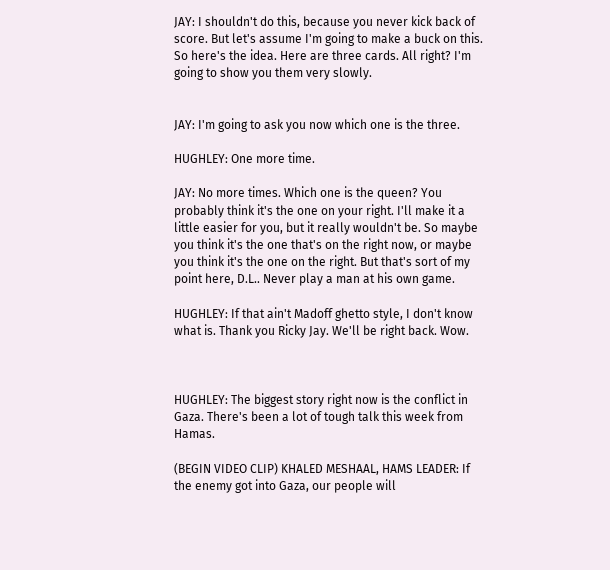JAY: I shouldn't do this, because you never kick back of score. But let's assume I'm going to make a buck on this. So here's the idea. Here are three cards. All right? I'm going to show you them very slowly.


JAY: I'm going to ask you now which one is the three.

HUGHLEY: One more time.

JAY: No more times. Which one is the queen? You probably think it's the one on your right. I'll make it a little easier for you, but it really wouldn't be. So maybe you think it's the one that's on the right now, or maybe you think it's the one on the right. But that's sort of my point here, D.L.. Never play a man at his own game.

HUGHLEY: If that ain't Madoff ghetto style, I don't know what is. Thank you Ricky Jay. We'll be right back. Wow.



HUGHLEY: The biggest story right now is the conflict in Gaza. There's been a lot of tough talk this week from Hamas.

(BEGIN VIDEO CLIP) KHALED MESHAAL, HAMS LEADER: If the enemy got into Gaza, our people will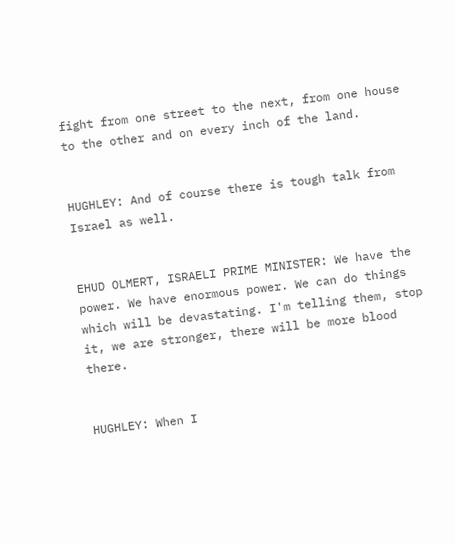fight from one street to the next, from one house to the other and on every inch of the land.


HUGHLEY: And of course there is tough talk from Israel as well.


EHUD OLMERT, ISRAELI PRIME MINISTER: We have the power. We have enormous power. We can do things which will be devastating. I'm telling them, stop it, we are stronger, there will be more blood there.


HUGHLEY: When I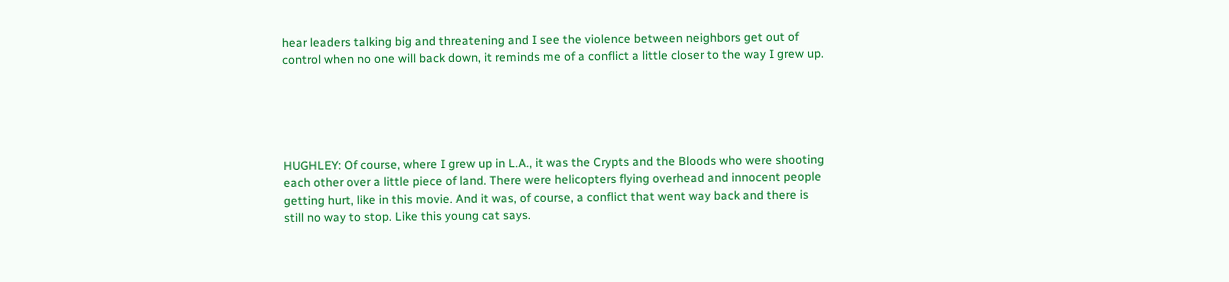hear leaders talking big and threatening and I see the violence between neighbors get out of control when no one will back down, it reminds me of a conflict a little closer to the way I grew up.





HUGHLEY: Of course, where I grew up in L.A., it was the Crypts and the Bloods who were shooting each other over a little piece of land. There were helicopters flying overhead and innocent people getting hurt, like in this movie. And it was, of course, a conflict that went way back and there is still no way to stop. Like this young cat says.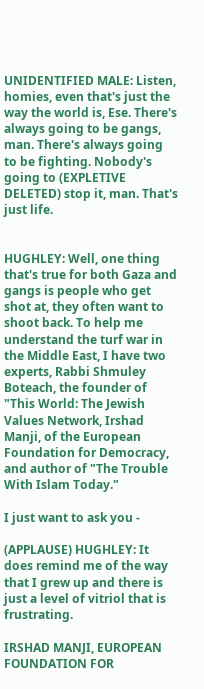UNIDENTIFIED MALE: Listen, homies, even that's just the way the world is, Ese. There's always going to be gangs, man. There's always going to be fighting. Nobody's going to (EXPLETIVE DELETED) stop it, man. That's just life.


HUGHLEY: Well, one thing that's true for both Gaza and gangs is people who get shot at, they often want to shoot back. To help me understand the turf war in the Middle East, I have two experts, Rabbi Shmuley Boteach, the founder of "This World: The Jewish Values Network, Irshad Manji, of the European Foundation for Democracy, and author of "The Trouble With Islam Today."

I just want to ask you -

(APPLAUSE) HUGHLEY: It does remind me of the way that I grew up and there is just a level of vitriol that is frustrating.

IRSHAD MANJI, EUROPEAN FOUNDATION FOR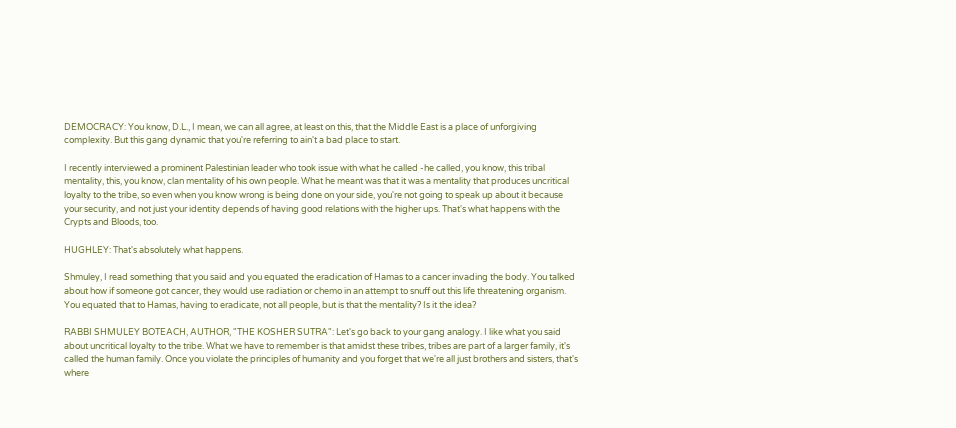DEMOCRACY: You know, D.L., I mean, we can all agree, at least on this, that the Middle East is a place of unforgiving complexity. But this gang dynamic that you're referring to ain't a bad place to start.

I recently interviewed a prominent Palestinian leader who took issue with what he called -he called, you know, this tribal mentality, this, you know, clan mentality of his own people. What he meant was that it was a mentality that produces uncritical loyalty to the tribe, so even when you know wrong is being done on your side, you're not going to speak up about it because your security, and not just your identity depends of having good relations with the higher ups. That's what happens with the Crypts and Bloods, too.

HUGHLEY: That's absolutely what happens.

Shmuley, I read something that you said and you equated the eradication of Hamas to a cancer invading the body. You talked about how if someone got cancer, they would use radiation or chemo in an attempt to snuff out this life threatening organism. You equated that to Hamas, having to eradicate, not all people, but is that the mentality? Is it the idea?

RABBI SHMULEY BOTEACH, AUTHOR, "THE KOSHER SUTRA": Let's go back to your gang analogy. I like what you said about uncritical loyalty to the tribe. What we have to remember is that amidst these tribes, tribes are part of a larger family, it's called the human family. Once you violate the principles of humanity and you forget that we're all just brothers and sisters, that's where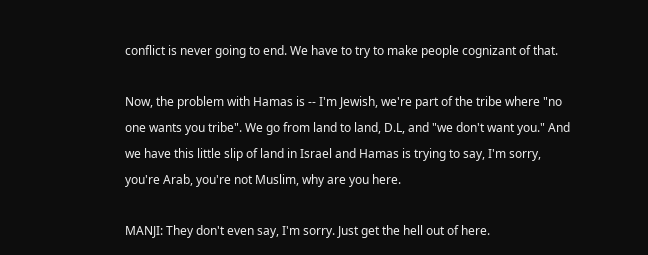conflict is never going to end. We have to try to make people cognizant of that.

Now, the problem with Hamas is -- I'm Jewish, we're part of the tribe where "no one wants you tribe". We go from land to land, D.L, and "we don't want you." And we have this little slip of land in Israel and Hamas is trying to say, I'm sorry, you're Arab, you're not Muslim, why are you here.

MANJI: They don't even say, I'm sorry. Just get the hell out of here.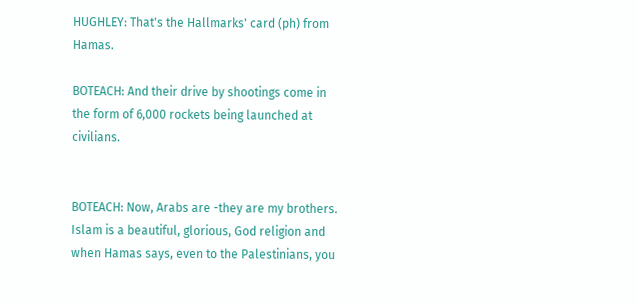HUGHLEY: That's the Hallmarks' card (ph) from Hamas.

BOTEACH: And their drive by shootings come in the form of 6,000 rockets being launched at civilians.


BOTEACH: Now, Arabs are -they are my brothers. Islam is a beautiful, glorious, God religion and when Hamas says, even to the Palestinians, you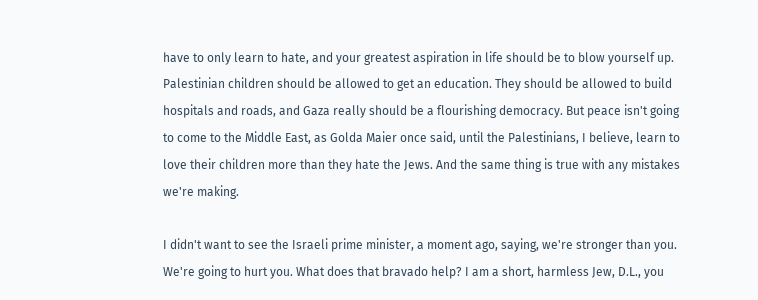have to only learn to hate, and your greatest aspiration in life should be to blow yourself up. Palestinian children should be allowed to get an education. They should be allowed to build hospitals and roads, and Gaza really should be a flourishing democracy. But peace isn't going to come to the Middle East, as Golda Maier once said, until the Palestinians, I believe, learn to love their children more than they hate the Jews. And the same thing is true with any mistakes we're making.

I didn't want to see the Israeli prime minister, a moment ago, saying, we're stronger than you. We're going to hurt you. What does that bravado help? I am a short, harmless Jew, D.L., you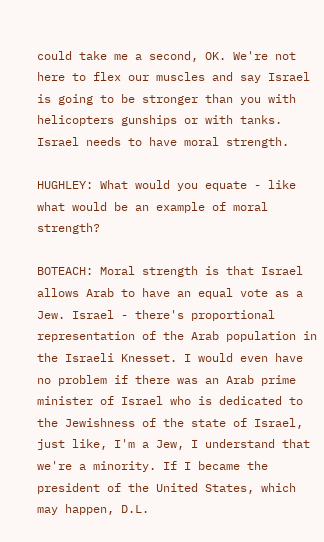could take me a second, OK. We're not here to flex our muscles and say Israel is going to be stronger than you with helicopters gunships or with tanks. Israel needs to have moral strength.

HUGHLEY: What would you equate - like what would be an example of moral strength?

BOTEACH: Moral strength is that Israel allows Arab to have an equal vote as a Jew. Israel - there's proportional representation of the Arab population in the Israeli Knesset. I would even have no problem if there was an Arab prime minister of Israel who is dedicated to the Jewishness of the state of Israel, just like, I'm a Jew, I understand that we're a minority. If I became the president of the United States, which may happen, D.L.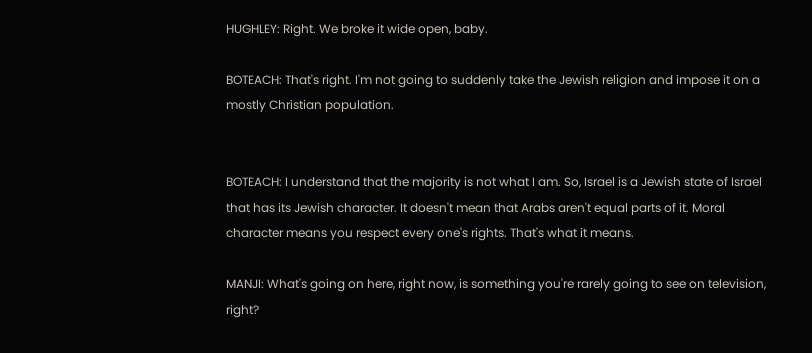HUGHLEY: Right. We broke it wide open, baby.

BOTEACH: That's right. I'm not going to suddenly take the Jewish religion and impose it on a mostly Christian population.


BOTEACH: I understand that the majority is not what I am. So, Israel is a Jewish state of Israel that has its Jewish character. It doesn't mean that Arabs aren't equal parts of it. Moral character means you respect every one's rights. That's what it means.

MANJI: What's going on here, right now, is something you're rarely going to see on television, right?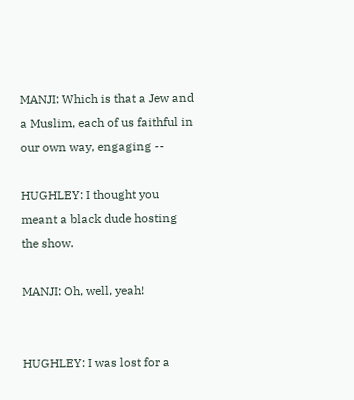MANJI: Which is that a Jew and a Muslim, each of us faithful in our own way, engaging --

HUGHLEY: I thought you meant a black dude hosting the show.

MANJI: Oh, well, yeah!


HUGHLEY: I was lost for a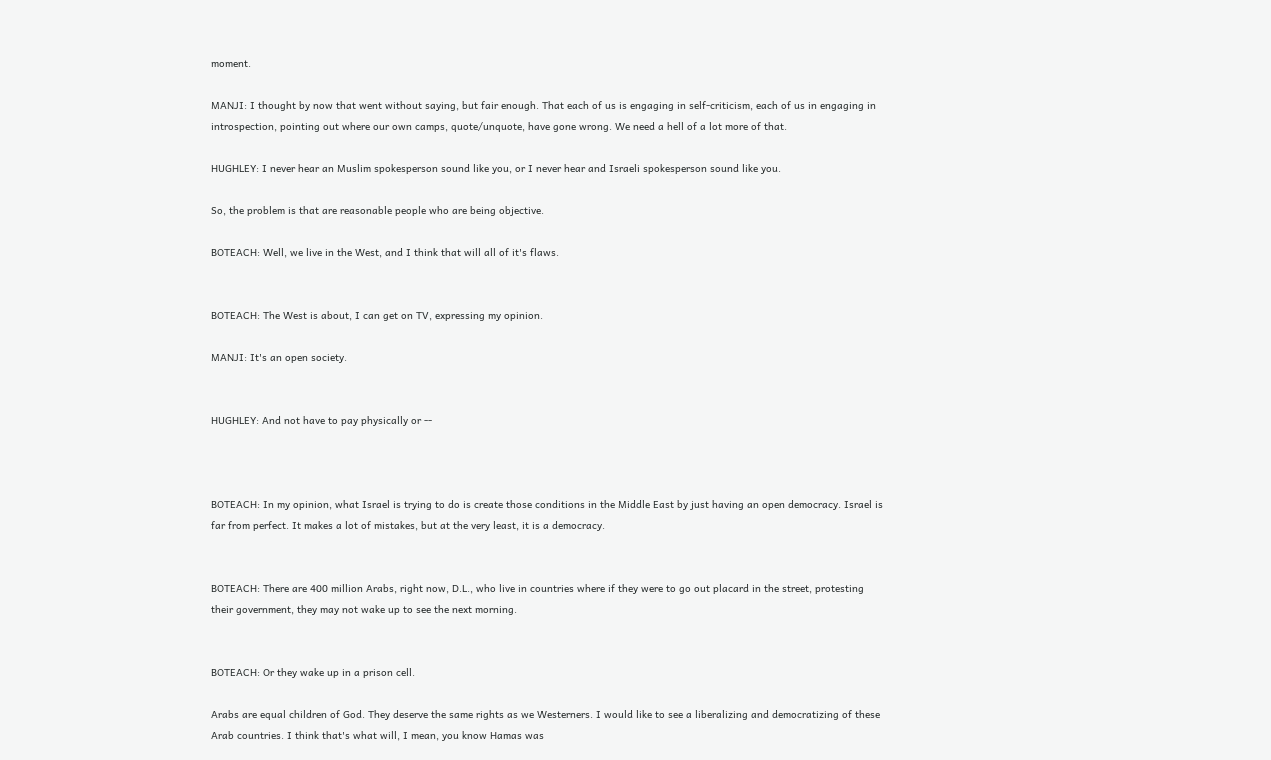moment.

MANJI: I thought by now that went without saying, but fair enough. That each of us is engaging in self-criticism, each of us in engaging in introspection, pointing out where our own camps, quote/unquote, have gone wrong. We need a hell of a lot more of that.

HUGHLEY: I never hear an Muslim spokesperson sound like you, or I never hear and Israeli spokesperson sound like you.

So, the problem is that are reasonable people who are being objective.

BOTEACH: Well, we live in the West, and I think that will all of it's flaws.


BOTEACH: The West is about, I can get on TV, expressing my opinion.

MANJI: It's an open society.


HUGHLEY: And not have to pay physically or --



BOTEACH: In my opinion, what Israel is trying to do is create those conditions in the Middle East by just having an open democracy. Israel is far from perfect. It makes a lot of mistakes, but at the very least, it is a democracy.


BOTEACH: There are 400 million Arabs, right now, D.L., who live in countries where if they were to go out placard in the street, protesting their government, they may not wake up to see the next morning.


BOTEACH: Or they wake up in a prison cell.

Arabs are equal children of God. They deserve the same rights as we Westerners. I would like to see a liberalizing and democratizing of these Arab countries. I think that's what will, I mean, you know Hamas was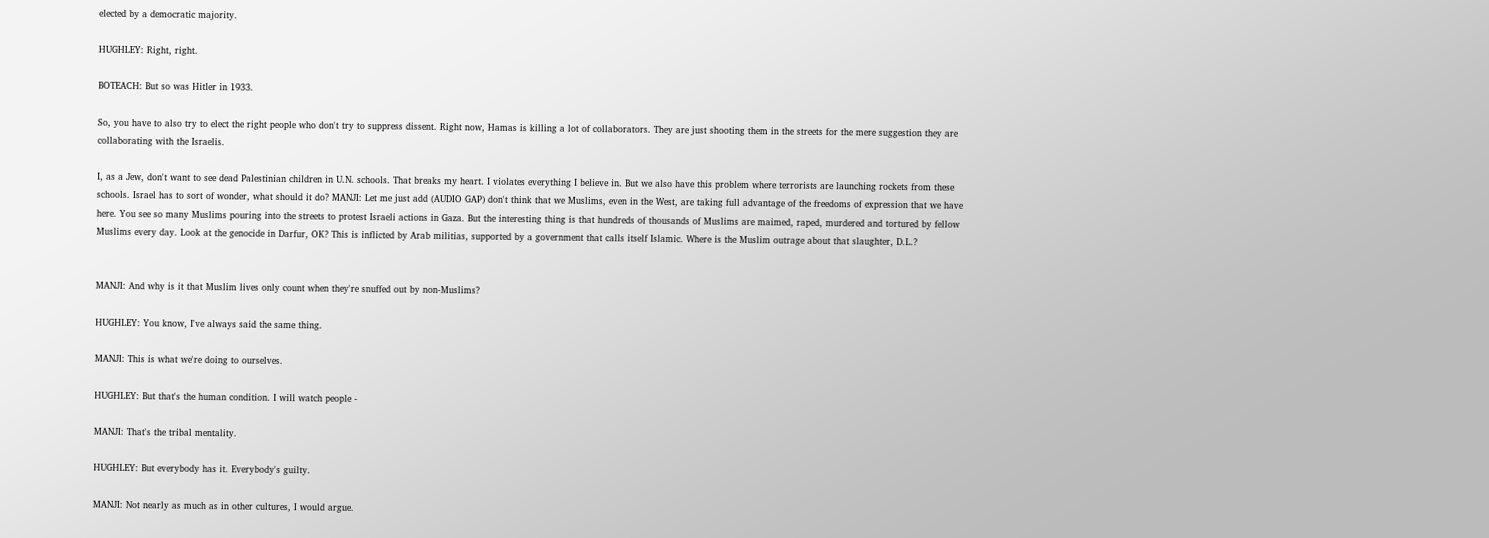elected by a democratic majority.

HUGHLEY: Right, right.

BOTEACH: But so was Hitler in 1933.

So, you have to also try to elect the right people who don't try to suppress dissent. Right now, Hamas is killing a lot of collaborators. They are just shooting them in the streets for the mere suggestion they are collaborating with the Israelis.

I, as a Jew, don't want to see dead Palestinian children in U.N. schools. That breaks my heart. I violates everything I believe in. But we also have this problem where terrorists are launching rockets from these schools. Israel has to sort of wonder, what should it do? MANJI: Let me just add (AUDIO GAP) don't think that we Muslims, even in the West, are taking full advantage of the freedoms of expression that we have here. You see so many Muslims pouring into the streets to protest Israeli actions in Gaza. But the interesting thing is that hundreds of thousands of Muslims are maimed, raped, murdered and tortured by fellow Muslims every day. Look at the genocide in Darfur, OK? This is inflicted by Arab militias, supported by a government that calls itself Islamic. Where is the Muslim outrage about that slaughter, D.L.?


MANJI: And why is it that Muslim lives only count when they're snuffed out by non-Muslims?

HUGHLEY: You know, I've always said the same thing.

MANJI: This is what we're doing to ourselves.

HUGHLEY: But that's the human condition. I will watch people -

MANJI: That's the tribal mentality.

HUGHLEY: But everybody has it. Everybody's guilty.

MANJI: Not nearly as much as in other cultures, I would argue.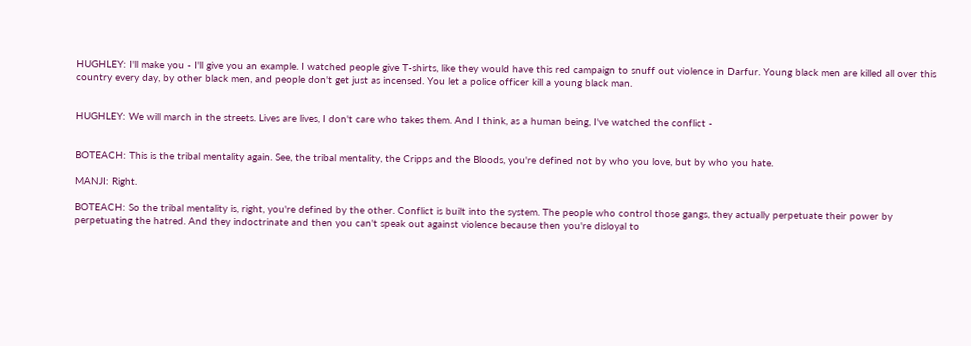HUGHLEY: I'll make you - I'll give you an example. I watched people give T-shirts, like they would have this red campaign to snuff out violence in Darfur. Young black men are killed all over this country every day, by other black men, and people don't get just as incensed. You let a police officer kill a young black man.


HUGHLEY: We will march in the streets. Lives are lives, I don't care who takes them. And I think, as a human being, I've watched the conflict -


BOTEACH: This is the tribal mentality again. See, the tribal mentality, the Cripps and the Bloods, you're defined not by who you love, but by who you hate.

MANJI: Right.

BOTEACH: So the tribal mentality is, right, you're defined by the other. Conflict is built into the system. The people who control those gangs, they actually perpetuate their power by perpetuating the hatred. And they indoctrinate and then you can't speak out against violence because then you're disloyal to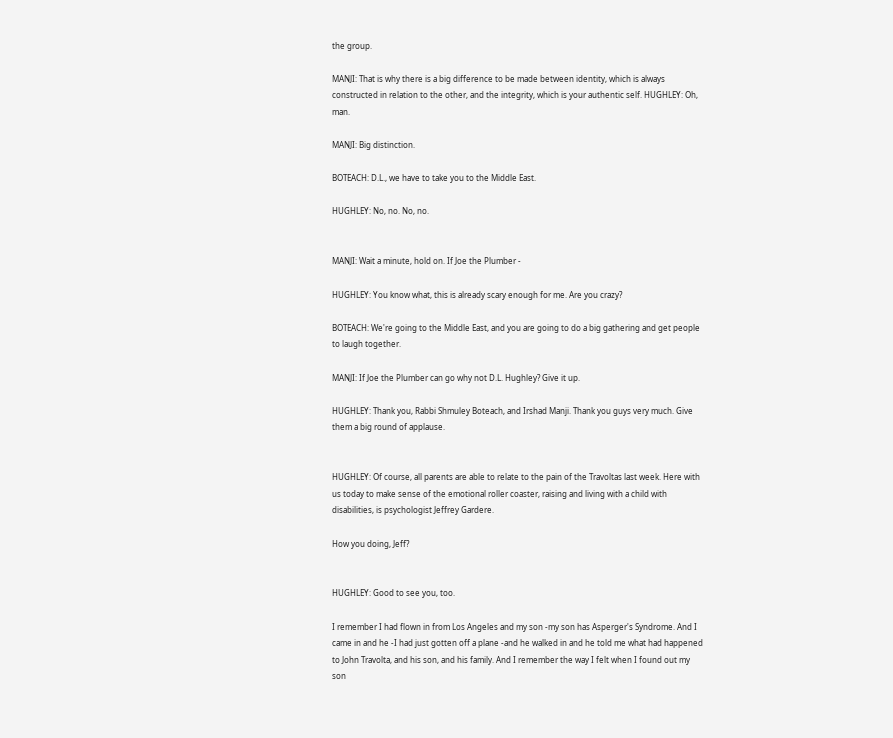the group.

MANJI: That is why there is a big difference to be made between identity, which is always constructed in relation to the other, and the integrity, which is your authentic self. HUGHLEY: Oh, man.

MANJI: Big distinction.

BOTEACH: D.L., we have to take you to the Middle East.

HUGHLEY: No, no. No, no.


MANJI: Wait a minute, hold on. If Joe the Plumber -

HUGHLEY: You know what, this is already scary enough for me. Are you crazy?

BOTEACH: We're going to the Middle East, and you are going to do a big gathering and get people to laugh together.

MANJI: If Joe the Plumber can go why not D.L. Hughley? Give it up.

HUGHLEY: Thank you, Rabbi Shmuley Boteach, and Irshad Manji. Thank you guys very much. Give them a big round of applause.


HUGHLEY: Of course, all parents are able to relate to the pain of the Travoltas last week. Here with us today to make sense of the emotional roller coaster, raising and living with a child with disabilities, is psychologist Jeffrey Gardere.

How you doing, Jeff?


HUGHLEY: Good to see you, too.

I remember I had flown in from Los Angeles and my son -my son has Asperger's Syndrome. And I came in and he -I had just gotten off a plane -and he walked in and he told me what had happened to John Travolta, and his son, and his family. And I remember the way I felt when I found out my son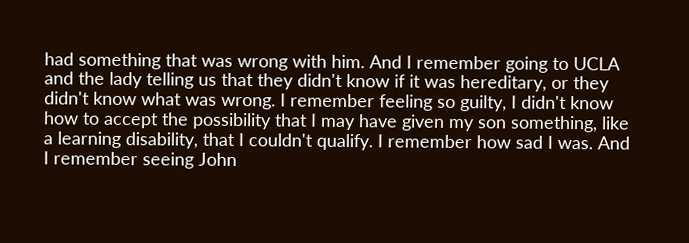had something that was wrong with him. And I remember going to UCLA and the lady telling us that they didn't know if it was hereditary, or they didn't know what was wrong. I remember feeling so guilty, I didn't know how to accept the possibility that I may have given my son something, like a learning disability, that I couldn't qualify. I remember how sad I was. And I remember seeing John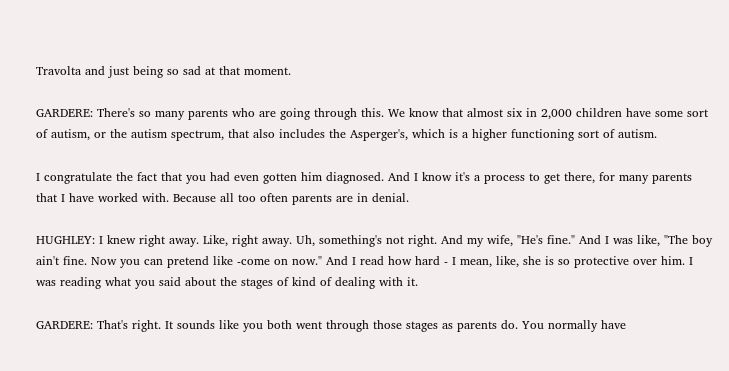Travolta and just being so sad at that moment.

GARDERE: There's so many parents who are going through this. We know that almost six in 2,000 children have some sort of autism, or the autism spectrum, that also includes the Asperger's, which is a higher functioning sort of autism.

I congratulate the fact that you had even gotten him diagnosed. And I know it's a process to get there, for many parents that I have worked with. Because all too often parents are in denial.

HUGHLEY: I knew right away. Like, right away. Uh, something's not right. And my wife, "He's fine." And I was like, "The boy ain't fine. Now you can pretend like -come on now." And I read how hard - I mean, like, she is so protective over him. I was reading what you said about the stages of kind of dealing with it.

GARDERE: That's right. It sounds like you both went through those stages as parents do. You normally have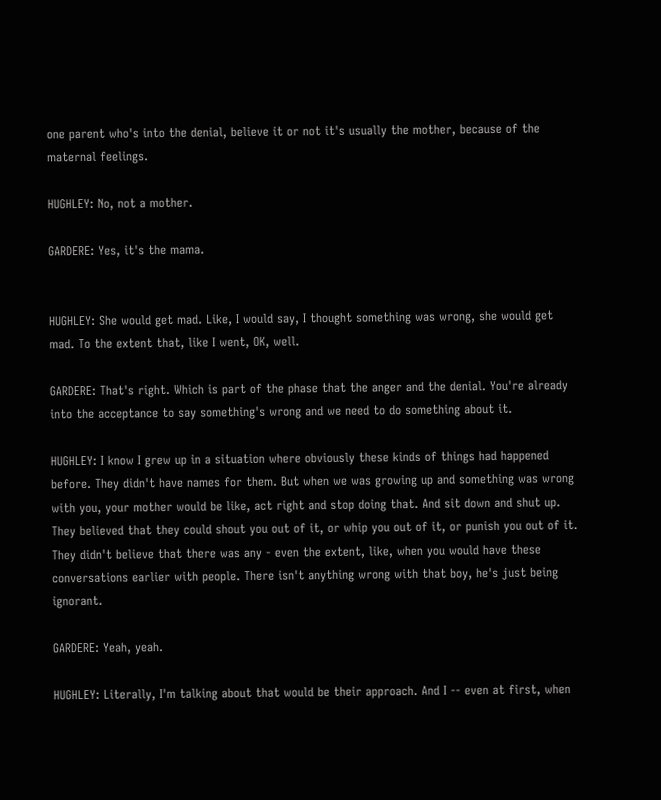one parent who's into the denial, believe it or not it's usually the mother, because of the maternal feelings.

HUGHLEY: No, not a mother.

GARDERE: Yes, it's the mama.


HUGHLEY: She would get mad. Like, I would say, I thought something was wrong, she would get mad. To the extent that, like I went, OK, well.

GARDERE: That's right. Which is part of the phase that the anger and the denial. You're already into the acceptance to say something's wrong and we need to do something about it.

HUGHLEY: I know I grew up in a situation where obviously these kinds of things had happened before. They didn't have names for them. But when we was growing up and something was wrong with you, your mother would be like, act right and stop doing that. And sit down and shut up. They believed that they could shout you out of it, or whip you out of it, or punish you out of it. They didn't believe that there was any - even the extent, like, when you would have these conversations earlier with people. There isn't anything wrong with that boy, he's just being ignorant.

GARDERE: Yeah, yeah.

HUGHLEY: Literally, I'm talking about that would be their approach. And I -- even at first, when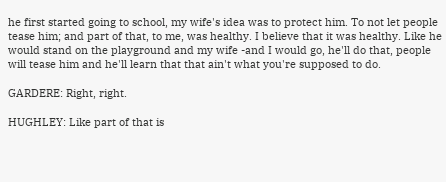he first started going to school, my wife's idea was to protect him. To not let people tease him; and part of that, to me, was healthy. I believe that it was healthy. Like he would stand on the playground and my wife -and I would go, he'll do that, people will tease him and he'll learn that that ain't what you're supposed to do.

GARDERE: Right, right.

HUGHLEY: Like part of that is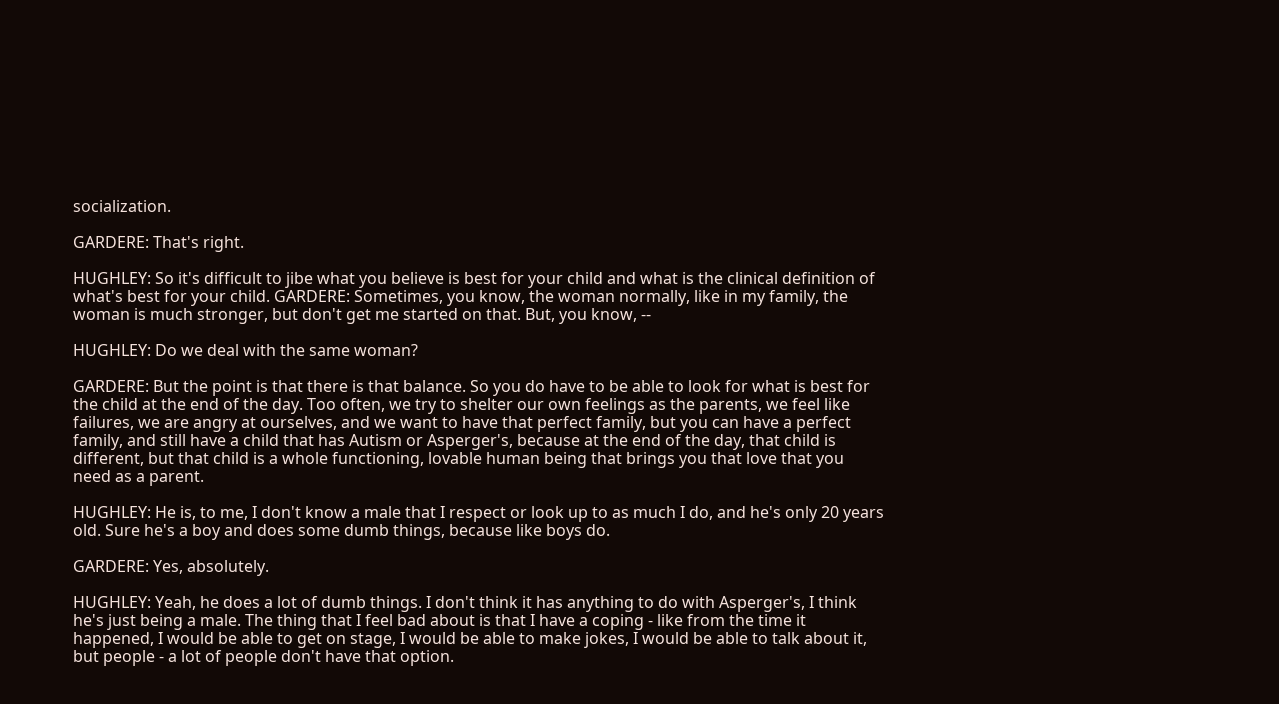socialization.

GARDERE: That's right.

HUGHLEY: So it's difficult to jibe what you believe is best for your child and what is the clinical definition of what's best for your child. GARDERE: Sometimes, you know, the woman normally, like in my family, the woman is much stronger, but don't get me started on that. But, you know, --

HUGHLEY: Do we deal with the same woman?

GARDERE: But the point is that there is that balance. So you do have to be able to look for what is best for the child at the end of the day. Too often, we try to shelter our own feelings as the parents, we feel like failures, we are angry at ourselves, and we want to have that perfect family, but you can have a perfect family, and still have a child that has Autism or Asperger's, because at the end of the day, that child is different, but that child is a whole functioning, lovable human being that brings you that love that you need as a parent.

HUGHLEY: He is, to me, I don't know a male that I respect or look up to as much I do, and he's only 20 years old. Sure he's a boy and does some dumb things, because like boys do.

GARDERE: Yes, absolutely.

HUGHLEY: Yeah, he does a lot of dumb things. I don't think it has anything to do with Asperger's, I think he's just being a male. The thing that I feel bad about is that I have a coping - like from the time it happened, I would be able to get on stage, I would be able to make jokes, I would be able to talk about it, but people - a lot of people don't have that option.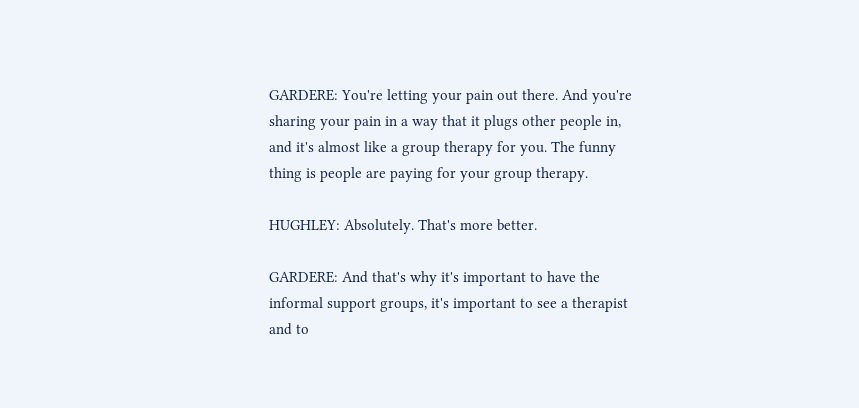GARDERE: You're letting your pain out there. And you're sharing your pain in a way that it plugs other people in, and it's almost like a group therapy for you. The funny thing is people are paying for your group therapy.

HUGHLEY: Absolutely. That's more better.

GARDERE: And that's why it's important to have the informal support groups, it's important to see a therapist and to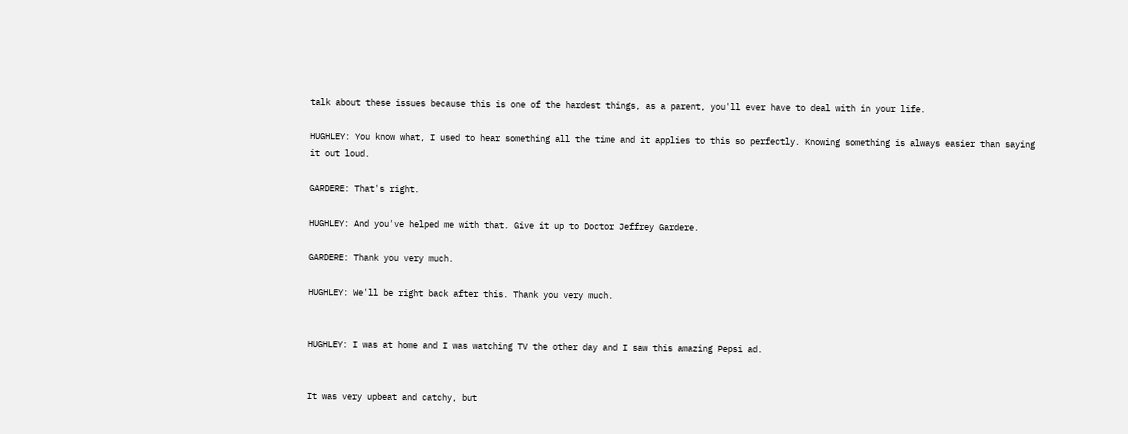talk about these issues because this is one of the hardest things, as a parent, you'll ever have to deal with in your life.

HUGHLEY: You know what, I used to hear something all the time and it applies to this so perfectly. Knowing something is always easier than saying it out loud.

GARDERE: That's right.

HUGHLEY: And you've helped me with that. Give it up to Doctor Jeffrey Gardere.

GARDERE: Thank you very much.

HUGHLEY: We'll be right back after this. Thank you very much.


HUGHLEY: I was at home and I was watching TV the other day and I saw this amazing Pepsi ad.


It was very upbeat and catchy, but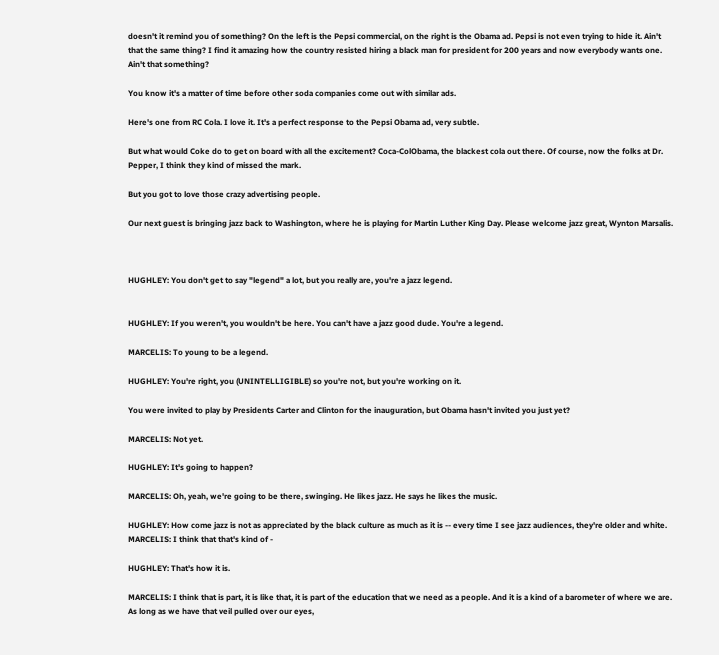doesn't it remind you of something? On the left is the Pepsi commercial, on the right is the Obama ad. Pepsi is not even trying to hide it. Ain't that the same thing? I find it amazing how the country resisted hiring a black man for president for 200 years and now everybody wants one. Ain't that something?

You know it's a matter of time before other soda companies come out with similar ads.

Here's one from RC Cola. I love it. It's a perfect response to the Pepsi Obama ad, very subtle.

But what would Coke do to get on board with all the excitement? Coca-ColObama, the blackest cola out there. Of course, now the folks at Dr. Pepper, I think they kind of missed the mark.

But you got to love those crazy advertising people.

Our next guest is bringing jazz back to Washington, where he is playing for Martin Luther King Day. Please welcome jazz great, Wynton Marsalis.



HUGHLEY: You don't get to say "legend" a lot, but you really are, you're a jazz legend.


HUGHLEY: If you weren't, you wouldn't be here. You can't have a jazz good dude. You're a legend.

MARCELIS: To young to be a legend.

HUGHLEY: You're right, you (UNINTELLIGIBLE) so you're not, but you're working on it.

You were invited to play by Presidents Carter and Clinton for the inauguration, but Obama hasn't invited you just yet?

MARCELIS: Not yet.

HUGHLEY: It's going to happen?

MARCELIS: Oh, yeah, we're going to be there, swinging. He likes jazz. He says he likes the music.

HUGHLEY: How come jazz is not as appreciated by the black culture as much as it is -- every time I see jazz audiences, they're older and white. MARCELIS: I think that that's kind of -

HUGHLEY: That's how it is.

MARCELIS: I think that is part, it is like that, it is part of the education that we need as a people. And it is a kind of a barometer of where we are. As long as we have that veil pulled over our eyes,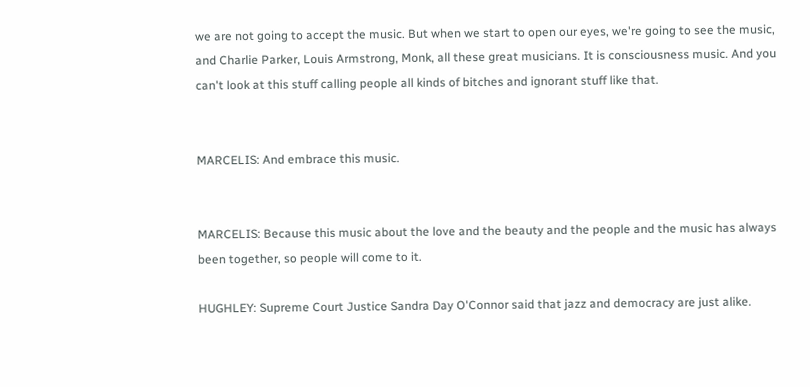we are not going to accept the music. But when we start to open our eyes, we're going to see the music, and Charlie Parker, Louis Armstrong, Monk, all these great musicians. It is consciousness music. And you can't look at this stuff calling people all kinds of bitches and ignorant stuff like that.


MARCELIS: And embrace this music.


MARCELIS: Because this music about the love and the beauty and the people and the music has always been together, so people will come to it.

HUGHLEY: Supreme Court Justice Sandra Day O'Connor said that jazz and democracy are just alike.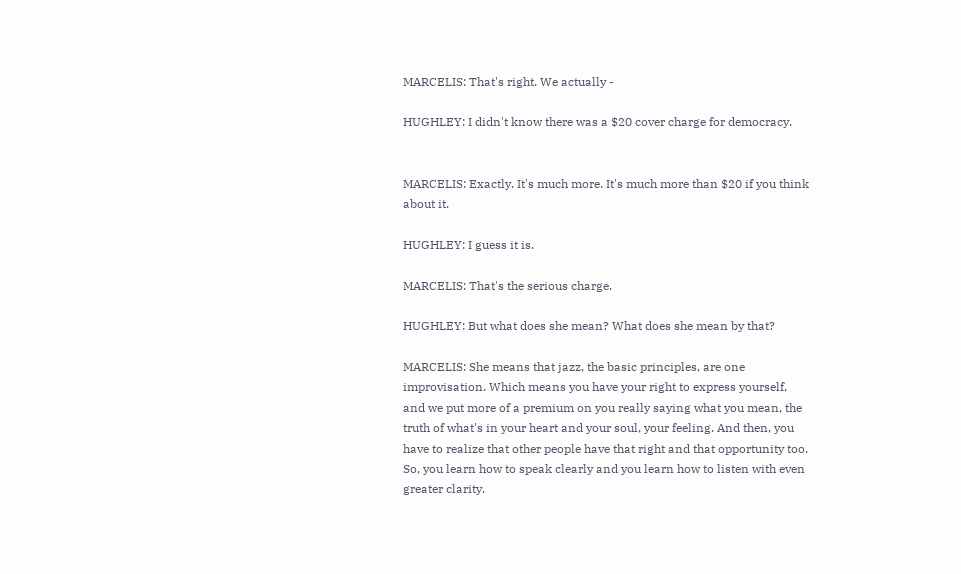MARCELIS: That's right. We actually -

HUGHLEY: I didn't know there was a $20 cover charge for democracy.


MARCELIS: Exactly. It's much more. It's much more than $20 if you think about it.

HUGHLEY: I guess it is.

MARCELIS: That's the serious charge.

HUGHLEY: But what does she mean? What does she mean by that?

MARCELIS: She means that jazz, the basic principles, are one improvisation. Which means you have your right to express yourself, and we put more of a premium on you really saying what you mean, the truth of what's in your heart and your soul, your feeling. And then, you have to realize that other people have that right and that opportunity too. So, you learn how to speak clearly and you learn how to listen with even greater clarity.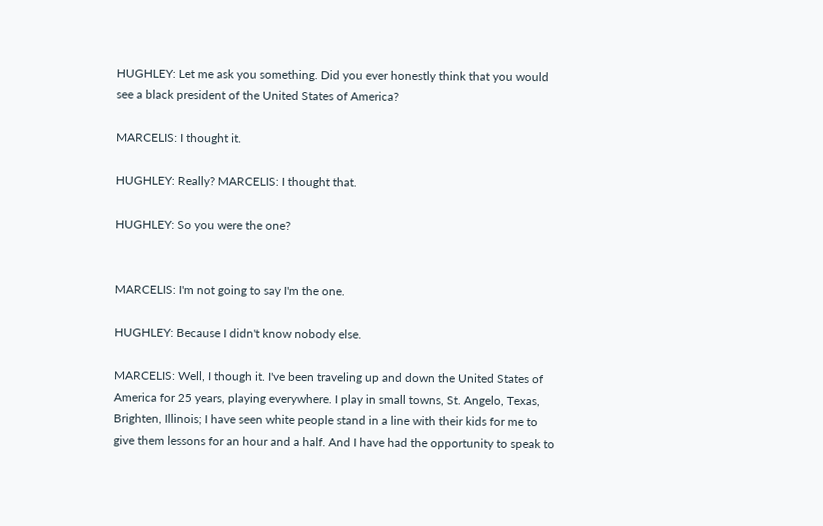HUGHLEY: Let me ask you something. Did you ever honestly think that you would see a black president of the United States of America?

MARCELIS: I thought it.

HUGHLEY: Really? MARCELIS: I thought that.

HUGHLEY: So you were the one?


MARCELIS: I'm not going to say I'm the one.

HUGHLEY: Because I didn't know nobody else.

MARCELIS: Well, I though it. I've been traveling up and down the United States of America for 25 years, playing everywhere. I play in small towns, St. Angelo, Texas, Brighten, Illinois; I have seen white people stand in a line with their kids for me to give them lessons for an hour and a half. And I have had the opportunity to speak to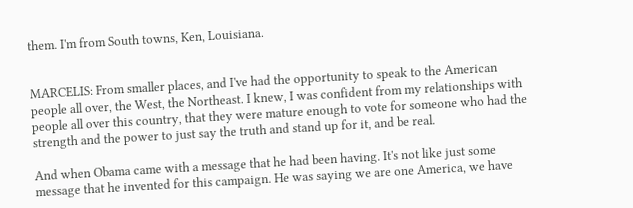them. I'm from South towns, Ken, Louisiana.


MARCELIS: From smaller places, and I've had the opportunity to speak to the American people all over, the West, the Northeast. I knew, I was confident from my relationships with people all over this country, that they were mature enough to vote for someone who had the strength and the power to just say the truth and stand up for it, and be real.

And when Obama came with a message that he had been having. It's not like just some message that he invented for this campaign. He was saying we are one America, we have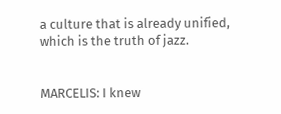a culture that is already unified, which is the truth of jazz.


MARCELIS: I knew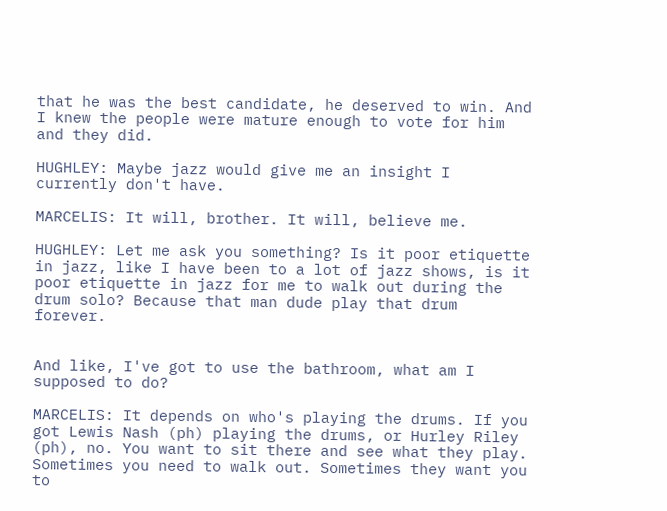that he was the best candidate, he deserved to win. And I knew the people were mature enough to vote for him and they did.

HUGHLEY: Maybe jazz would give me an insight I currently don't have.

MARCELIS: It will, brother. It will, believe me.

HUGHLEY: Let me ask you something? Is it poor etiquette in jazz, like I have been to a lot of jazz shows, is it poor etiquette in jazz for me to walk out during the drum solo? Because that man dude play that drum forever.


And like, I've got to use the bathroom, what am I supposed to do?

MARCELIS: It depends on who's playing the drums. If you got Lewis Nash (ph) playing the drums, or Hurley Riley (ph), no. You want to sit there and see what they play. Sometimes you need to walk out. Sometimes they want you to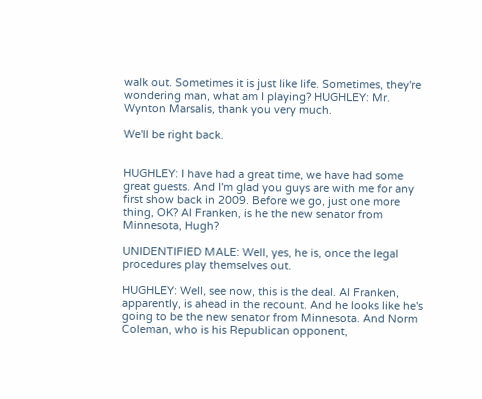walk out. Sometimes it is just like life. Sometimes, they're wondering man, what am I playing? HUGHLEY: Mr. Wynton Marsalis, thank you very much.

We'll be right back.


HUGHLEY: I have had a great time, we have had some great guests. And I'm glad you guys are with me for any first show back in 2009. Before we go, just one more thing, OK? Al Franken, is he the new senator from Minnesota, Hugh?

UNIDENTIFIED MALE: Well, yes, he is, once the legal procedures play themselves out.

HUGHLEY: Well, see now, this is the deal. Al Franken, apparently, is ahead in the recount. And he looks like he's going to be the new senator from Minnesota. And Norm Coleman, who is his Republican opponent,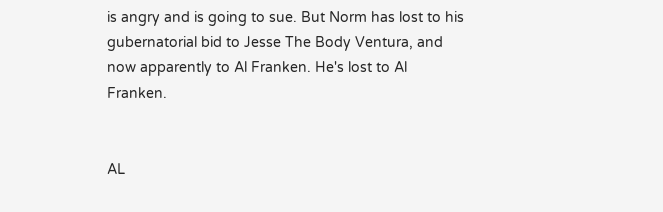is angry and is going to sue. But Norm has lost to his gubernatorial bid to Jesse The Body Ventura, and now apparently to Al Franken. He's lost to Al Franken.


AL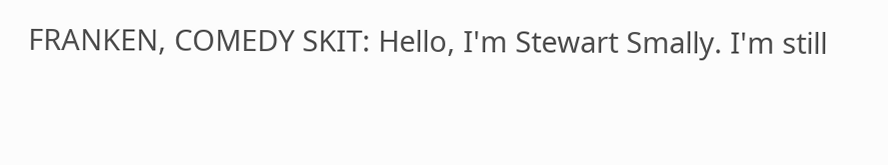FRANKEN, COMEDY SKIT: Hello, I'm Stewart Smally. I'm still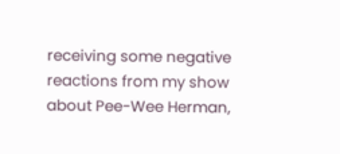receiving some negative reactions from my show about Pee-Wee Herman,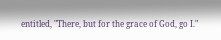entitled, "There, but for the grace of God, go I."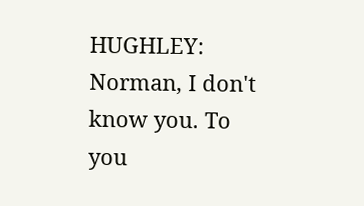HUGHLEY: Norman, I don't know you. To you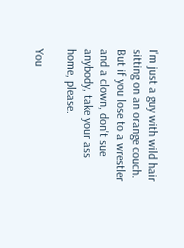I'm just a guy with wild hair sitting on an orange couch. But if you lose to a wrestler and a clown, don't sue anybody, take your ass home, please.

You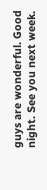guys are wonderful. Good night. See you next week.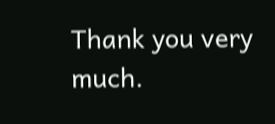Thank you very much.